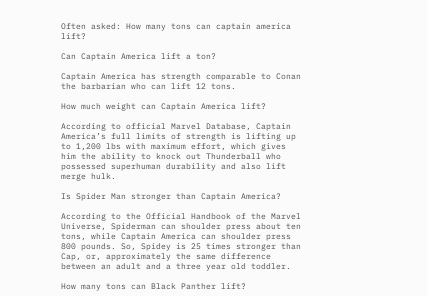Often asked: How many tons can captain america lift?

Can Captain America lift a ton?

Captain America has strength comparable to Conan the barbarian who can lift 12 tons.

How much weight can Captain America lift?

According to official Marvel Database, Captain America’s full limits of strength is lifting up to 1,200 lbs with maximum effort, which gives him the ability to knock out Thunderball who possessed superhuman durability and also lift merge hulk.

Is Spider Man stronger than Captain America?

According to the Official Handbook of the Marvel Universe, Spiderman can shoulder press about ten tons, while Captain America can shoulder press 800 pounds. So, Spidey is 25 times stronger than Cap, or, approximately the same difference between an adult and a three year old toddler.

How many tons can Black Panther lift?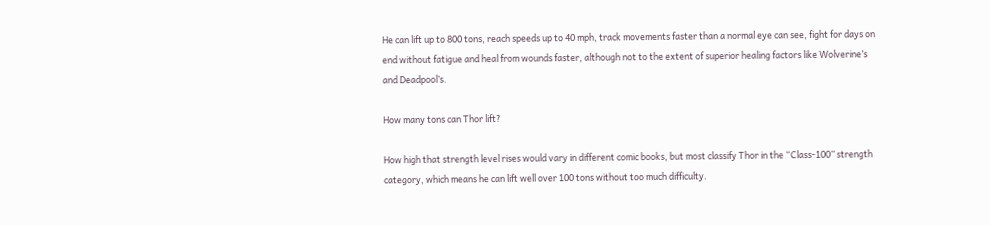He can lift up to 800 tons, reach speeds up to 40 mph, track movements faster than a normal eye can see, fight for days on end without fatigue and heal from wounds faster, although not to the extent of superior healing factors like Wolverine’s and Deadpool’s.

How many tons can Thor lift?

How high that strength level rises would vary in different comic books, but most classify Thor in the “Class-100” strength category, which means he can lift well over 100 tons without too much difficulty.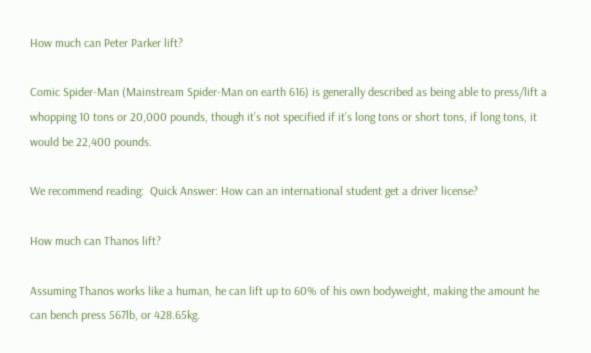How much can Peter Parker lift?

Comic Spider-Man (Mainstream Spider-Man on earth 616) is generally described as being able to press/lift a whopping 10 tons or 20,000 pounds, though it’s not specified if it’s long tons or short tons, if long tons, it would be 22,400 pounds.

We recommend reading:  Quick Answer: How can an international student get a driver license?

How much can Thanos lift?

Assuming Thanos works like a human, he can lift up to 60% of his own bodyweight, making the amount he can bench press 567lb, or 428.65kg.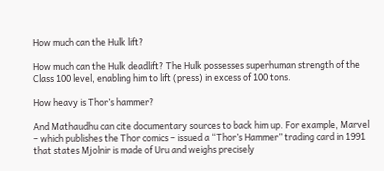How much can the Hulk lift?

How much can the Hulk deadlift? The Hulk possesses superhuman strength of the Class 100 level, enabling him to lift (press) in excess of 100 tons.

How heavy is Thor’s hammer?

And Mathaudhu can cite documentary sources to back him up. For example, Marvel – which publishes the Thor comics – issued a “Thor’s Hammer” trading card in 1991 that states Mjolnir is made of Uru and weighs precisely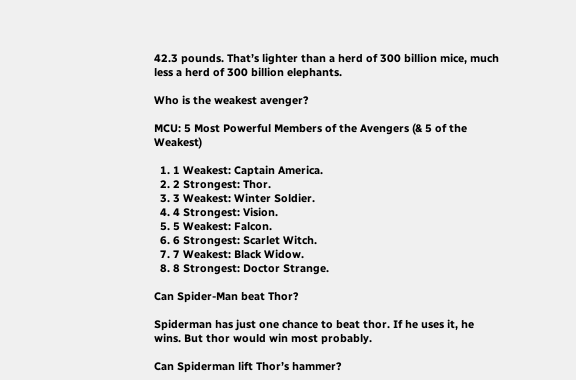42.3 pounds. That’s lighter than a herd of 300 billion mice, much less a herd of 300 billion elephants.

Who is the weakest avenger?

MCU: 5 Most Powerful Members of the Avengers (& 5 of the Weakest)

  1. 1 Weakest: Captain America.
  2. 2 Strongest: Thor.
  3. 3 Weakest: Winter Soldier.
  4. 4 Strongest: Vision.
  5. 5 Weakest: Falcon.
  6. 6 Strongest: Scarlet Witch.
  7. 7 Weakest: Black Widow.
  8. 8 Strongest: Doctor Strange.

Can Spider-Man beat Thor?

Spiderman has just one chance to beat thor. If he uses it, he wins. But thor would win most probably.

Can Spiderman lift Thor’s hammer?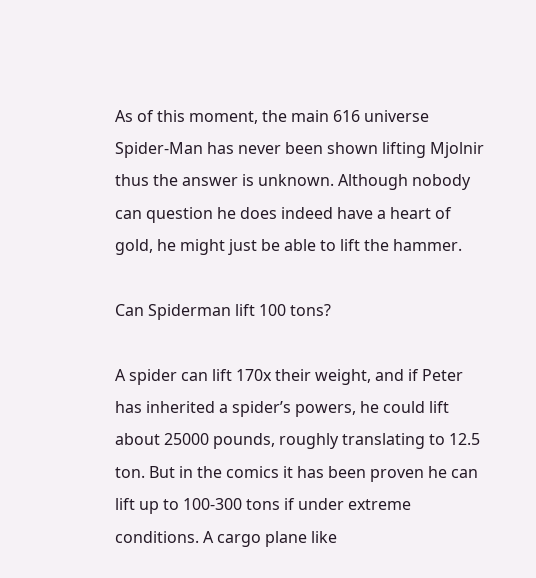As of this moment, the main 616 universe Spider-Man has never been shown lifting Mjolnir thus the answer is unknown. Although nobody can question he does indeed have a heart of gold, he might just be able to lift the hammer.

Can Spiderman lift 100 tons?

A spider can lift 170x their weight, and if Peter has inherited a spider’s powers, he could lift about 25000 pounds, roughly translating to 12.5 ton. But in the comics it has been proven he can lift up to 100-300 tons if under extreme conditions. A cargo plane like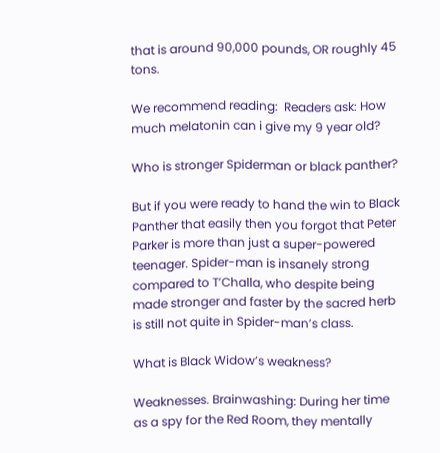that is around 90,000 pounds, OR roughly 45 tons.

We recommend reading:  Readers ask: How much melatonin can i give my 9 year old?

Who is stronger Spiderman or black panther?

But if you were ready to hand the win to Black Panther that easily then you forgot that Peter Parker is more than just a super-powered teenager. Spider-man is insanely strong compared to T’Challa, who despite being made stronger and faster by the sacred herb is still not quite in Spider-man’s class.

What is Black Widow’s weakness?

Weaknesses. Brainwashing: During her time as a spy for the Red Room, they mentally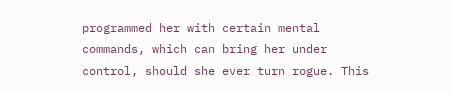programmed her with certain mental commands, which can bring her under control, should she ever turn rogue. This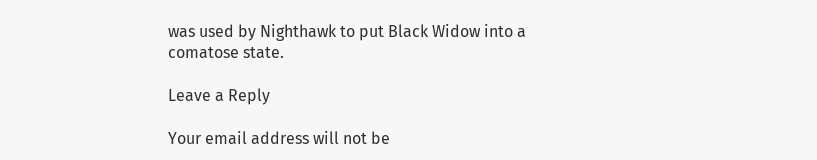was used by Nighthawk to put Black Widow into a comatose state.

Leave a Reply

Your email address will not be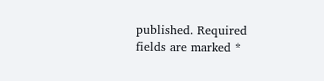published. Required fields are marked *